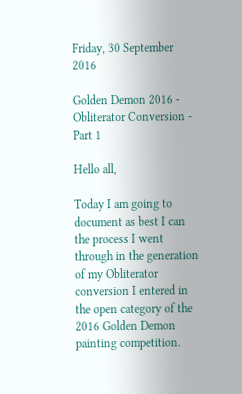Friday, 30 September 2016

Golden Demon 2016 - Obliterator Conversion - Part 1

Hello all,

Today I am going to document as best I can the process I went through in the generation of my Obliterator conversion I entered in the open category of the 2016 Golden Demon painting competition.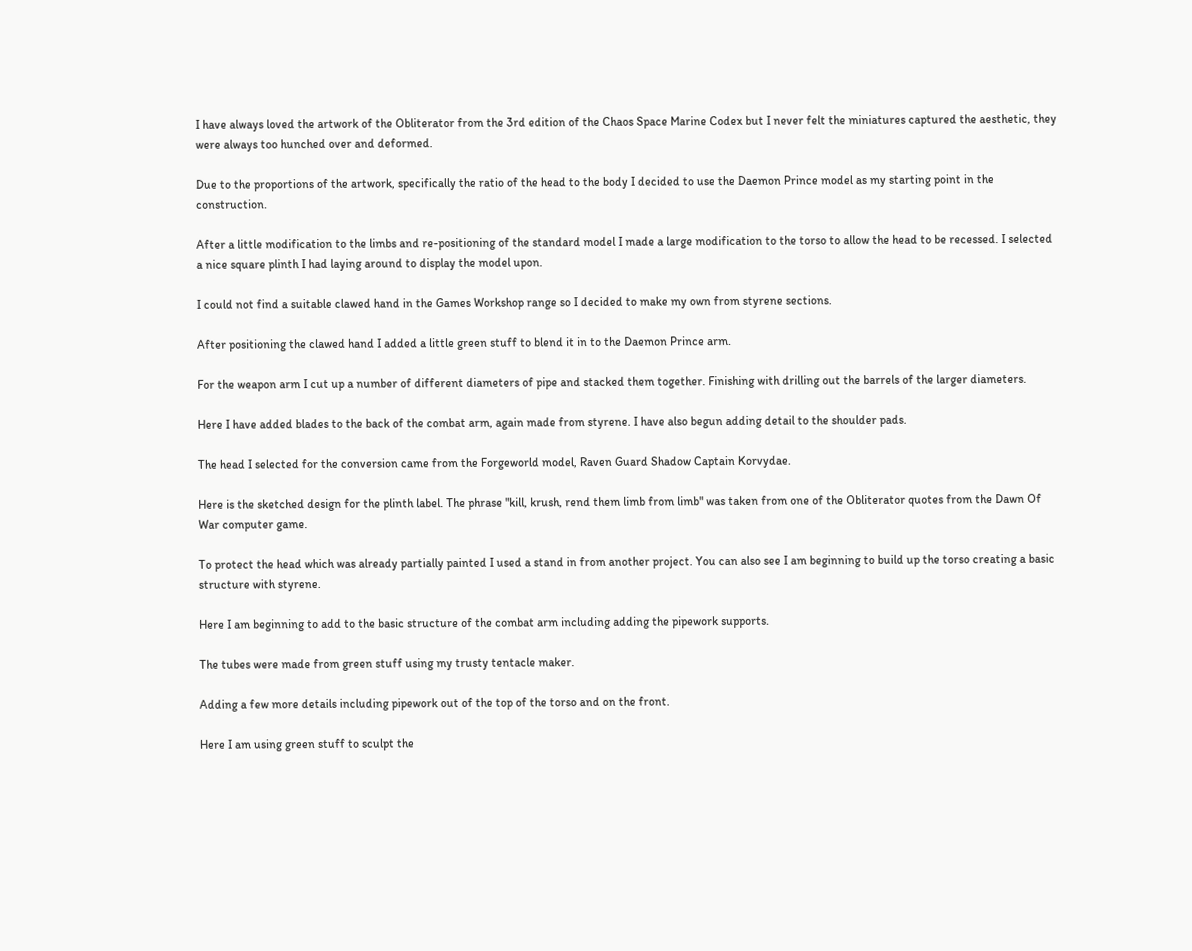I have always loved the artwork of the Obliterator from the 3rd edition of the Chaos Space Marine Codex but I never felt the miniatures captured the aesthetic, they were always too hunched over and deformed.

Due to the proportions of the artwork, specifically the ratio of the head to the body I decided to use the Daemon Prince model as my starting point in the construction.

After a little modification to the limbs and re-positioning of the standard model I made a large modification to the torso to allow the head to be recessed. I selected a nice square plinth I had laying around to display the model upon.

I could not find a suitable clawed hand in the Games Workshop range so I decided to make my own from styrene sections.

After positioning the clawed hand I added a little green stuff to blend it in to the Daemon Prince arm.

For the weapon arm I cut up a number of different diameters of pipe and stacked them together. Finishing with drilling out the barrels of the larger diameters.

Here I have added blades to the back of the combat arm, again made from styrene. I have also begun adding detail to the shoulder pads.

The head I selected for the conversion came from the Forgeworld model, Raven Guard Shadow Captain Korvydae.

Here is the sketched design for the plinth label. The phrase "kill, krush, rend them limb from limb" was taken from one of the Obliterator quotes from the Dawn Of War computer game.

To protect the head which was already partially painted I used a stand in from another project. You can also see I am beginning to build up the torso creating a basic structure with styrene.

Here I am beginning to add to the basic structure of the combat arm including adding the pipework supports.

The tubes were made from green stuff using my trusty tentacle maker.

Adding a few more details including pipework out of the top of the torso and on the front.

Here I am using green stuff to sculpt the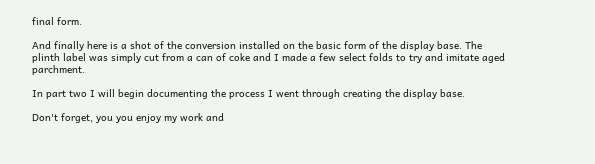final form.

And finally here is a shot of the conversion installed on the basic form of the display base. The plinth label was simply cut from a can of coke and I made a few select folds to try and imitate aged parchment.

In part two I will begin documenting the process I went through creating the display base.

Don't forget, you you enjoy my work and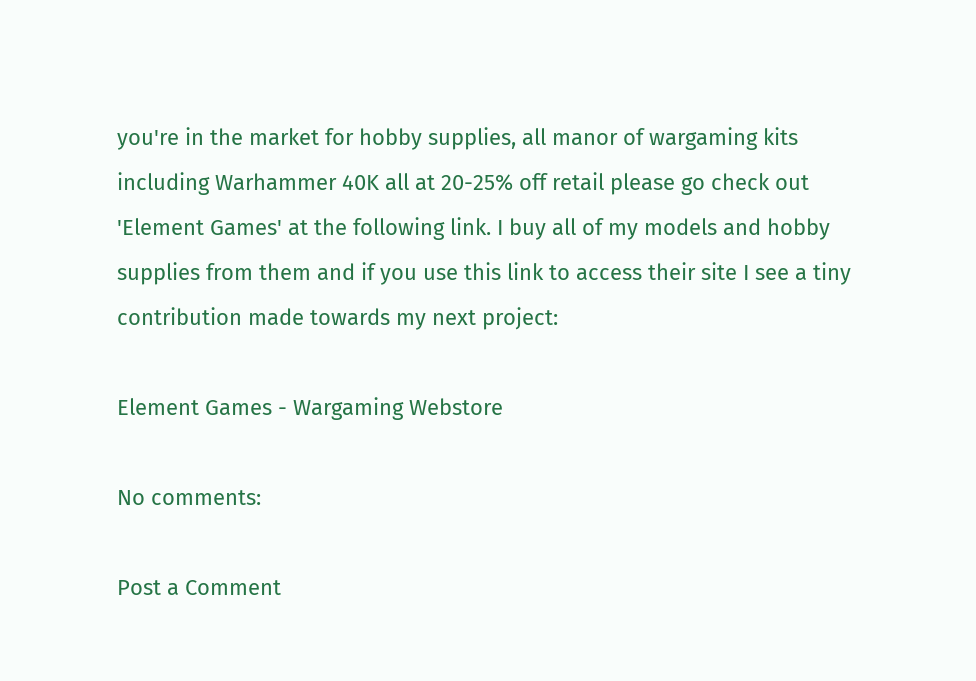you're in the market for hobby supplies, all manor of wargaming kits including Warhammer 40K all at 20-25% off retail please go check out 'Element Games' at the following link. I buy all of my models and hobby supplies from them and if you use this link to access their site I see a tiny contribution made towards my next project:

Element Games - Wargaming Webstore

No comments:

Post a Comment